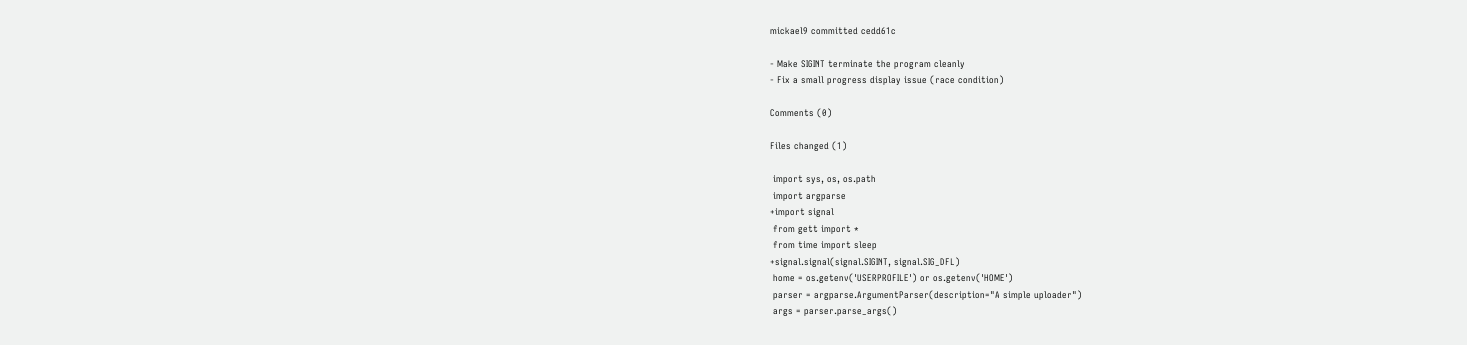mickael9 committed cedd61c

- Make SIGINT terminate the program cleanly
- Fix a small progress display issue (race condition)

Comments (0)

Files changed (1)

 import sys, os, os.path
 import argparse
+import signal
 from gett import *
 from time import sleep
+signal.signal(signal.SIGINT, signal.SIG_DFL)
 home = os.getenv('USERPROFILE') or os.getenv('HOME')
 parser = argparse.ArgumentParser(description="A simple uploader")
 args = parser.parse_args()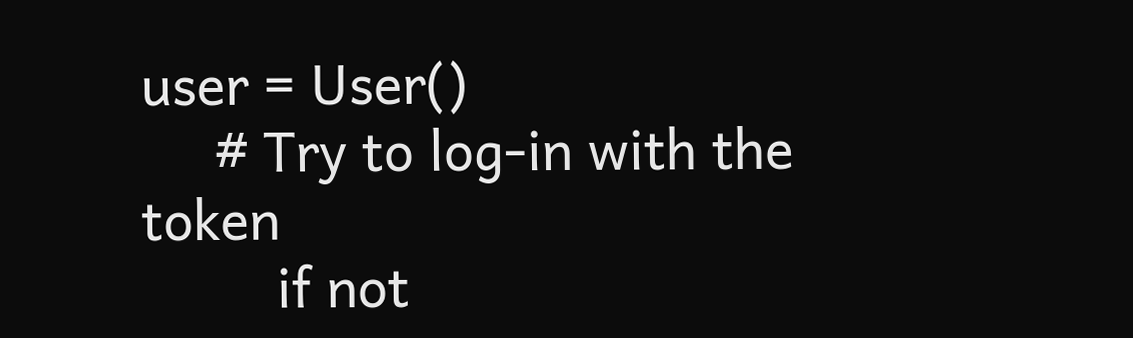user = User()
     # Try to log-in with the token
         if not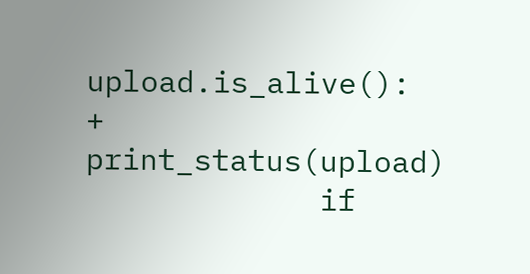upload.is_alive():
+            print_status(upload)
             if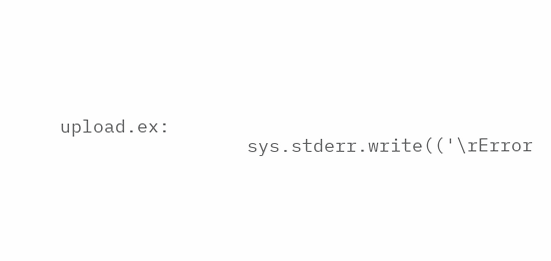upload.ex:
                 sys.stderr.write(('\rError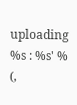uploading %s : %s' % (,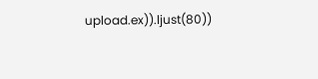upload.ex)).ljust(80))